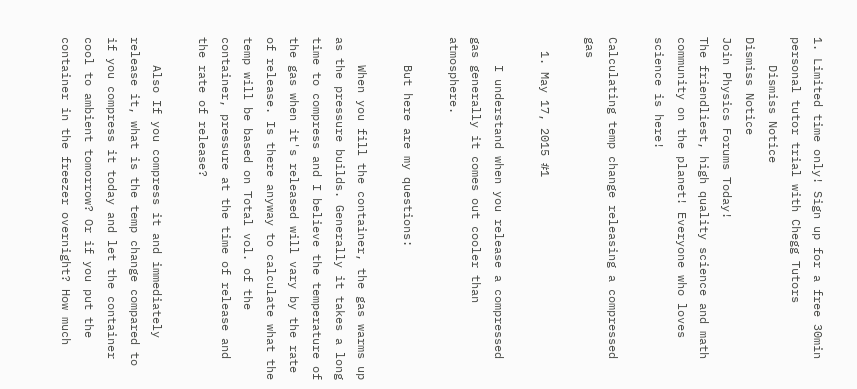1. Limited time only! Sign up for a free 30min personal tutor trial with Chegg Tutors
    Dismiss Notice
Dismiss Notice
Join Physics Forums Today!
The friendliest, high quality science and math community on the planet! Everyone who loves science is here!

Calculating temp change releasing a compressed gas

  1. May 17, 2015 #1

    I understand when you release a compressed gas generally it comes out cooler than atmosphere.

    But here are my questions:

    When you fill the container, the gas warms up as the pressure builds. Generally it takes a long time to compress and I believe the temperature of the gas when it's released will vary by the rate of release. Is there anyway to calculate what the temp will be based on Total vol. of the container, pressure at the time of release and the rate of release?

    Also If you compress it and immediately release it, what is the temp change compared to if you compress it today and let the container cool to ambient tomorrow? Or if you put the container in the freezer overnight? How much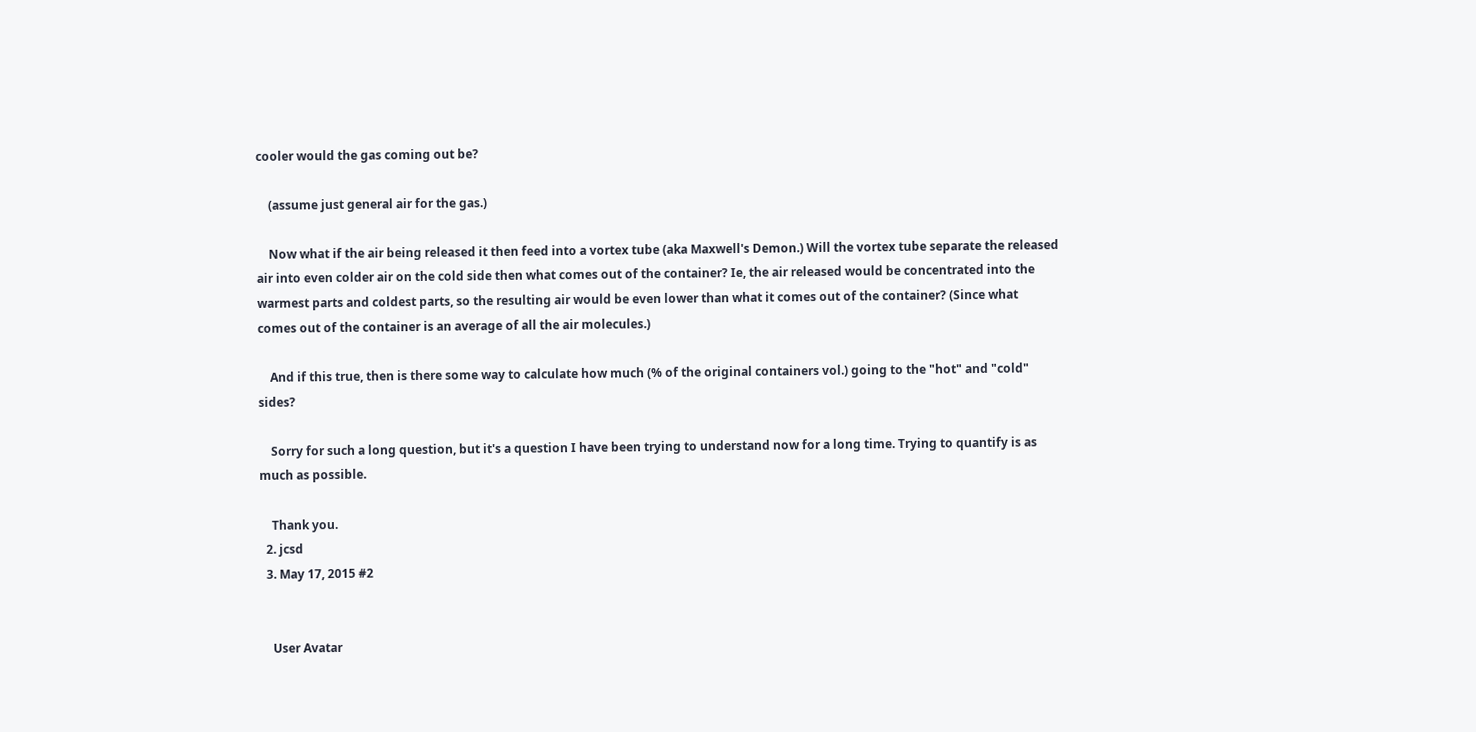cooler would the gas coming out be?

    (assume just general air for the gas.)

    Now what if the air being released it then feed into a vortex tube (aka Maxwell's Demon.) Will the vortex tube separate the released air into even colder air on the cold side then what comes out of the container? Ie, the air released would be concentrated into the warmest parts and coldest parts, so the resulting air would be even lower than what it comes out of the container? (Since what comes out of the container is an average of all the air molecules.)

    And if this true, then is there some way to calculate how much (% of the original containers vol.) going to the "hot" and "cold" sides?

    Sorry for such a long question, but it's a question I have been trying to understand now for a long time. Trying to quantify is as much as possible.

    Thank you.
  2. jcsd
  3. May 17, 2015 #2


    User Avatar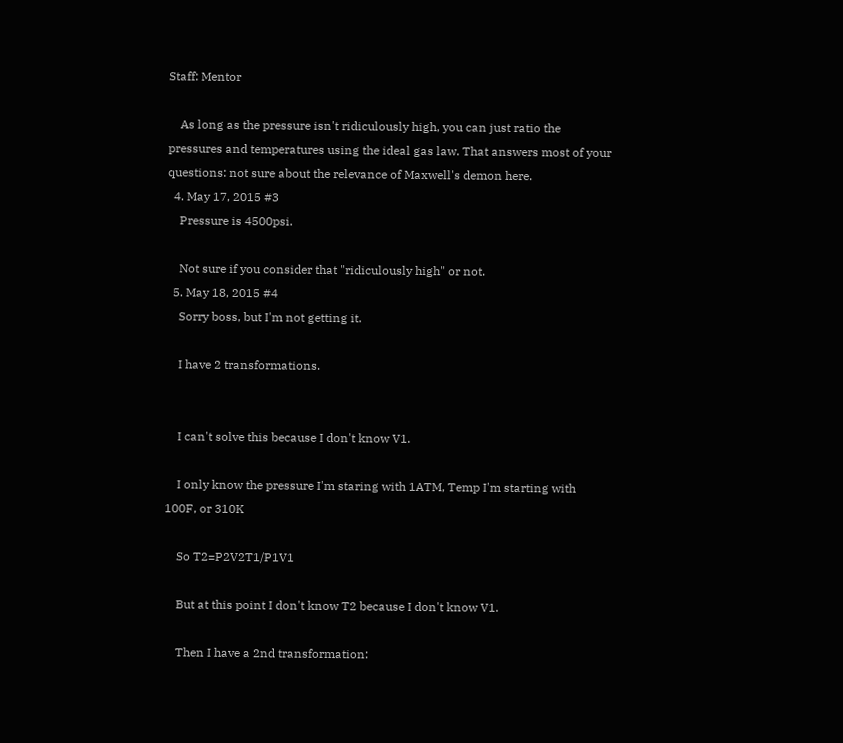Staff: Mentor

    As long as the pressure isn't ridiculously high, you can just ratio the pressures and temperatures using the ideal gas law. That answers most of your questions: not sure about the relevance of Maxwell's demon here.
  4. May 17, 2015 #3
    Pressure is 4500psi.

    Not sure if you consider that "ridiculously high" or not.
  5. May 18, 2015 #4
    Sorry boss, but I'm not getting it.

    I have 2 transformations.


    I can't solve this because I don't know V1.

    I only know the pressure I'm staring with 1ATM, Temp I'm starting with 100F, or 310K

    So T2=P2V2T1/P1V1

    But at this point I don't know T2 because I don't know V1.

    Then I have a 2nd transformation: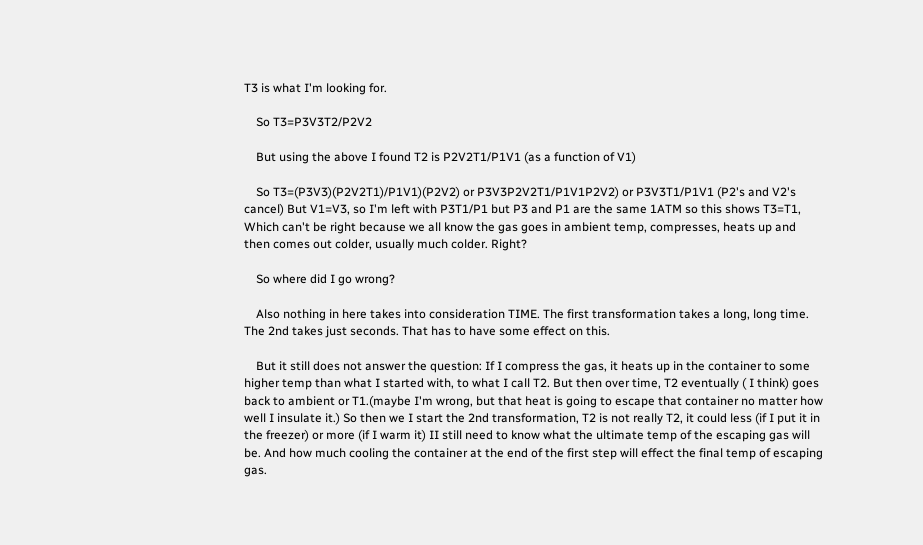T3 is what I'm looking for.

    So T3=P3V3T2/P2V2

    But using the above I found T2 is P2V2T1/P1V1 (as a function of V1)

    So T3=(P3V3)(P2V2T1)/P1V1)(P2V2) or P3V3P2V2T1/P1V1P2V2) or P3V3T1/P1V1 (P2's and V2's cancel) But V1=V3, so I'm left with P3T1/P1 but P3 and P1 are the same 1ATM so this shows T3=T1, Which can't be right because we all know the gas goes in ambient temp, compresses, heats up and then comes out colder, usually much colder. Right?

    So where did I go wrong?

    Also nothing in here takes into consideration TIME. The first transformation takes a long, long time. The 2nd takes just seconds. That has to have some effect on this.

    But it still does not answer the question: If I compress the gas, it heats up in the container to some higher temp than what I started with, to what I call T2. But then over time, T2 eventually ( I think) goes back to ambient or T1.(maybe I'm wrong, but that heat is going to escape that container no matter how well I insulate it.) So then we I start the 2nd transformation, T2 is not really T2, it could less (if I put it in the freezer) or more (if I warm it) II still need to know what the ultimate temp of the escaping gas will be. And how much cooling the container at the end of the first step will effect the final temp of escaping gas.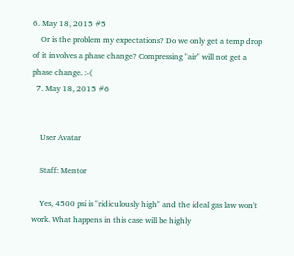6. May 18, 2015 #5
    Or is the problem my expectations? Do we only get a temp drop of it involves a phase change? Compressing "air" will not get a phase change. :-(
  7. May 18, 2015 #6


    User Avatar

    Staff: Mentor

    Yes, 4500 psi is "ridiculously high" and the ideal gas law won't work. What happens in this case will be highly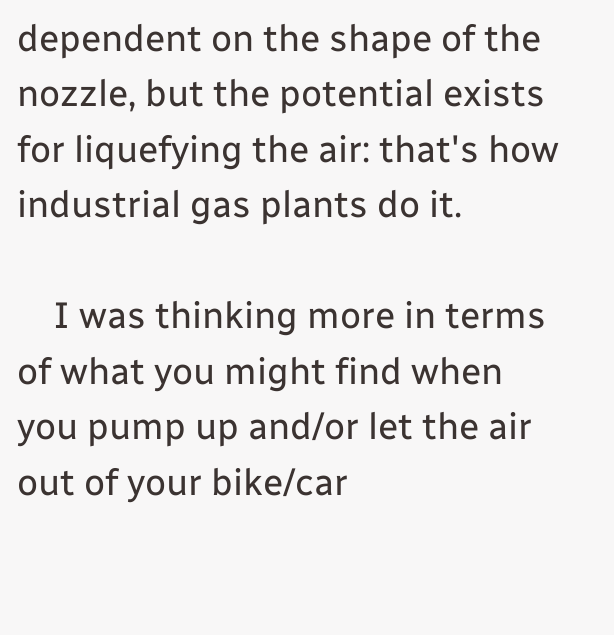dependent on the shape of the nozzle, but the potential exists for liquefying the air: that's how industrial gas plants do it.

    I was thinking more in terms of what you might find when you pump up and/or let the air out of your bike/car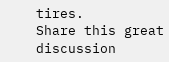tires.
Share this great discussion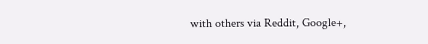with others via Reddit, Google+,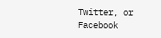Twitter, or Facebook